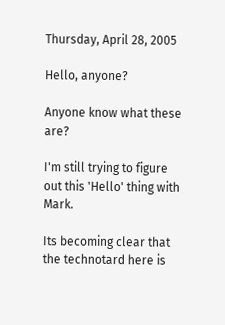Thursday, April 28, 2005

Hello, anyone?

Anyone know what these are?

I'm still trying to figure out this 'Hello' thing with Mark.

Its becoming clear that the technotard here is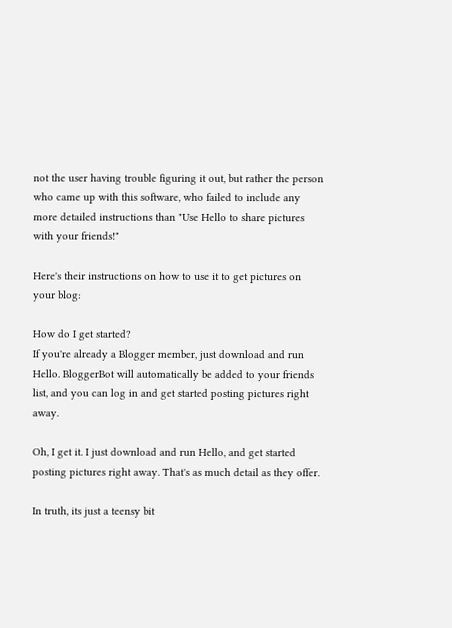not the user having trouble figuring it out, but rather the person who came up with this software, who failed to include any more detailed instructions than "Use Hello to share pictures with your friends!"

Here's their instructions on how to use it to get pictures on your blog:

How do I get started?
If you're already a Blogger member, just download and run Hello. BloggerBot will automatically be added to your friends list, and you can log in and get started posting pictures right away.

Oh, I get it. I just download and run Hello, and get started posting pictures right away. That's as much detail as they offer.

In truth, its just a teensy bit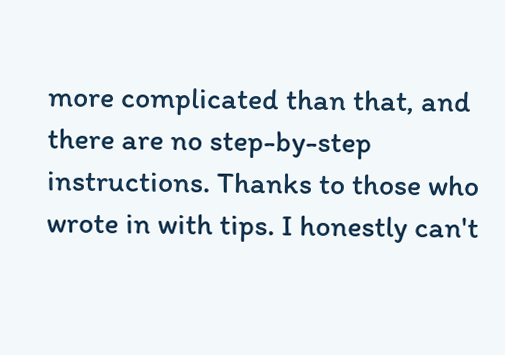more complicated than that, and there are no step-by-step instructions. Thanks to those who wrote in with tips. I honestly can't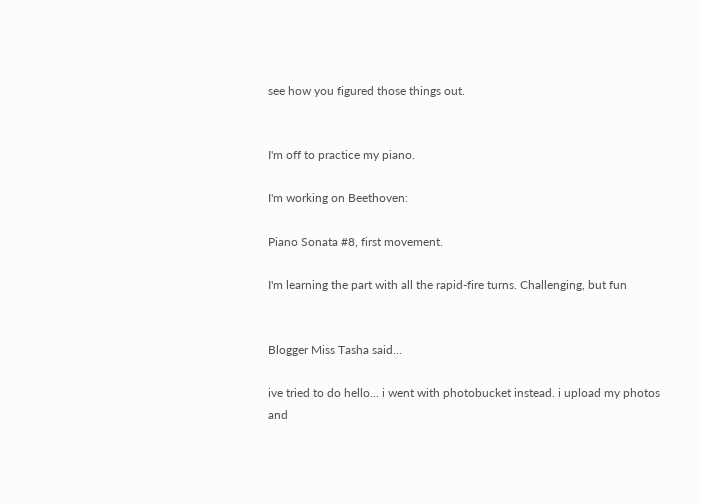see how you figured those things out.


I'm off to practice my piano.

I'm working on Beethoven:

Piano Sonata #8, first movement.

I'm learning the part with all the rapid-fire turns. Challenging, but fun


Blogger Miss Tasha said...

ive tried to do hello... i went with photobucket instead. i upload my photos and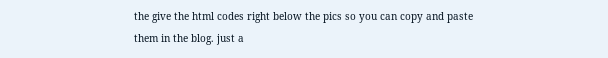the give the html codes right below the pics so you can copy and paste them in the blog. just a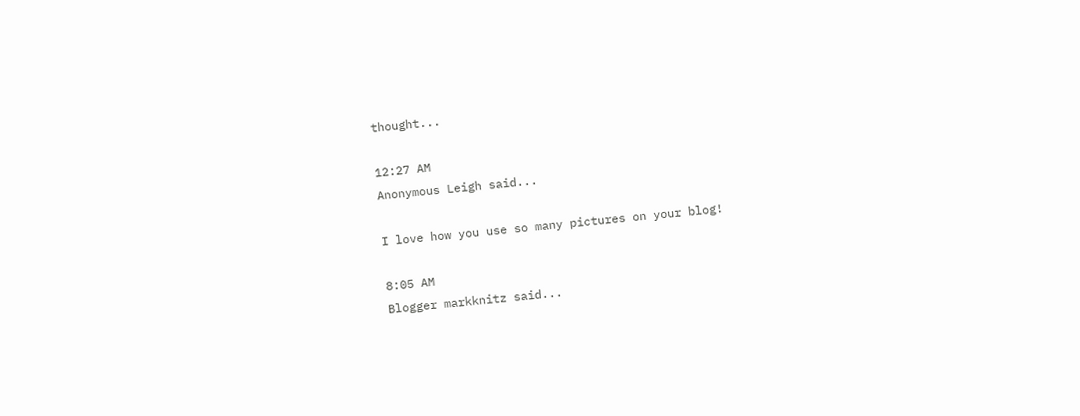thought...

12:27 AM
Anonymous Leigh said...

I love how you use so many pictures on your blog!

8:05 AM
Blogger markknitz said...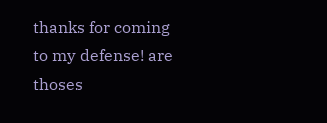thanks for coming to my defense! are thoses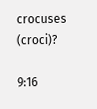crocuses (croci)?

9:16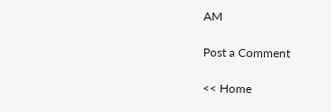AM

Post a Comment

<< Home